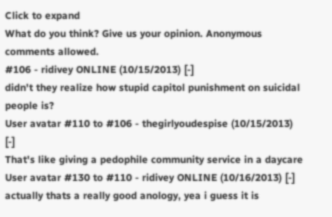Click to expand
What do you think? Give us your opinion. Anonymous comments allowed.
#106 - ridivey ONLINE (10/15/2013) [-]
didn't they realize how stupid capitol punishment on suicidal people is?
User avatar #110 to #106 - thegirlyoudespise (10/15/2013) [-]
That's like giving a pedophile community service in a daycare
User avatar #130 to #110 - ridivey ONLINE (10/16/2013) [-]
actually thats a really good anology, yea i guess it is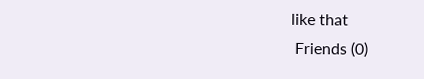like that
 Friends (0)